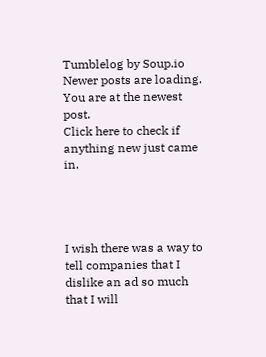Tumblelog by Soup.io
Newer posts are loading.
You are at the newest post.
Click here to check if anything new just came in.




I wish there was a way to tell companies that I dislike an ad so much that I will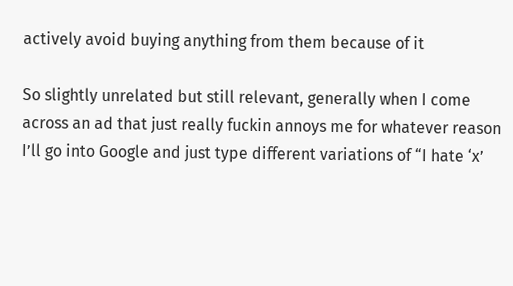actively avoid buying anything from them because of it

So slightly unrelated but still relevant, generally when I come across an ad that just really fuckin annoys me for whatever reason I’ll go into Google and just type different variations of “I hate ‘x’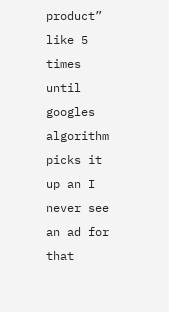product” like 5 times until googles algorithm picks it up an I never see an ad for that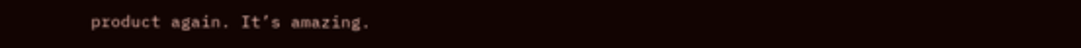product again. It’s amazing.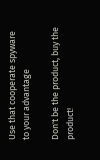Use that cooperate spyware to your advantage

Don't be the product, buy the product!